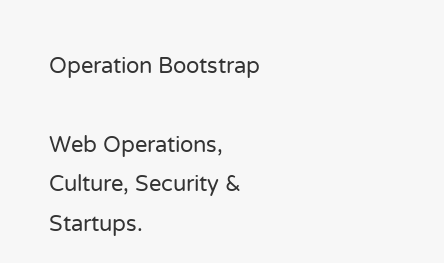Operation Bootstrap

Web Operations, Culture, Security & Startups.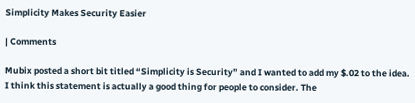Simplicity Makes Security Easier

| Comments

Mubix posted a short bit titled “Simplicity is Security” and I wanted to add my $.02 to the idea. I think this statement is actually a good thing for people to consider. The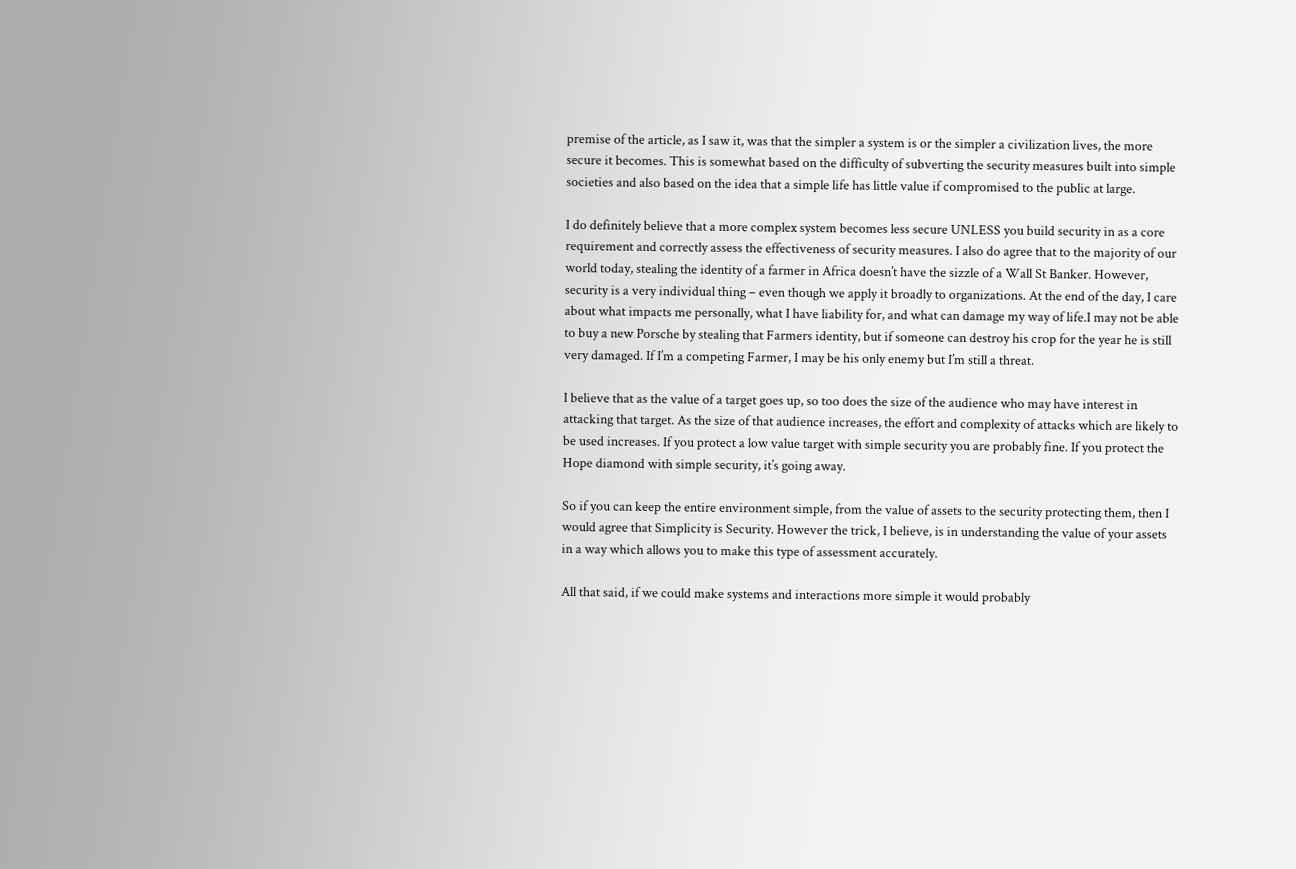premise of the article, as I saw it, was that the simpler a system is or the simpler a civilization lives, the more secure it becomes. This is somewhat based on the difficulty of subverting the security measures built into simple societies and also based on the idea that a simple life has little value if compromised to the public at large.

I do definitely believe that a more complex system becomes less secure UNLESS you build security in as a core requirement and correctly assess the effectiveness of security measures. I also do agree that to the majority of our world today, stealing the identity of a farmer in Africa doesn’t have the sizzle of a Wall St Banker. However, security is a very individual thing – even though we apply it broadly to organizations. At the end of the day, I care about what impacts me personally, what I have liability for, and what can damage my way of life.I may not be able to buy a new Porsche by stealing that Farmers identity, but if someone can destroy his crop for the year he is still very damaged. If I’m a competing Farmer, I may be his only enemy but I’m still a threat.

I believe that as the value of a target goes up, so too does the size of the audience who may have interest in attacking that target. As the size of that audience increases, the effort and complexity of attacks which are likely to be used increases. If you protect a low value target with simple security you are probably fine. If you protect the Hope diamond with simple security, it’s going away.

So if you can keep the entire environment simple, from the value of assets to the security protecting them, then I would agree that Simplicity is Security. However the trick, I believe, is in understanding the value of your assets in a way which allows you to make this type of assessment accurately.

All that said, if we could make systems and interactions more simple it would probably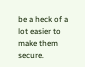be a heck of a lot easier to make them secure.